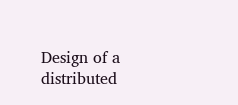Design of a distributed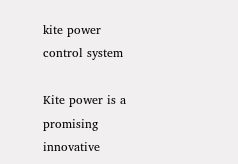kite power control system

Kite power is a promising innovative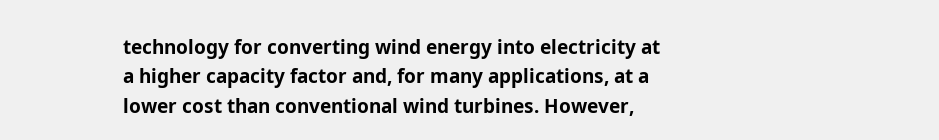technology for converting wind energy into electricity at a higher capacity factor and, for many applications, at a lower cost than conventional wind turbines. However,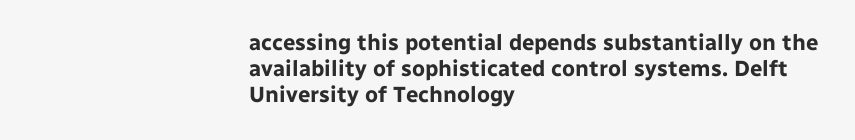accessing this potential depends substantially on the availability of sophisticated control systems. Delft University of Technology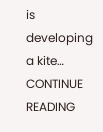is developing a kite… CONTINUE READING